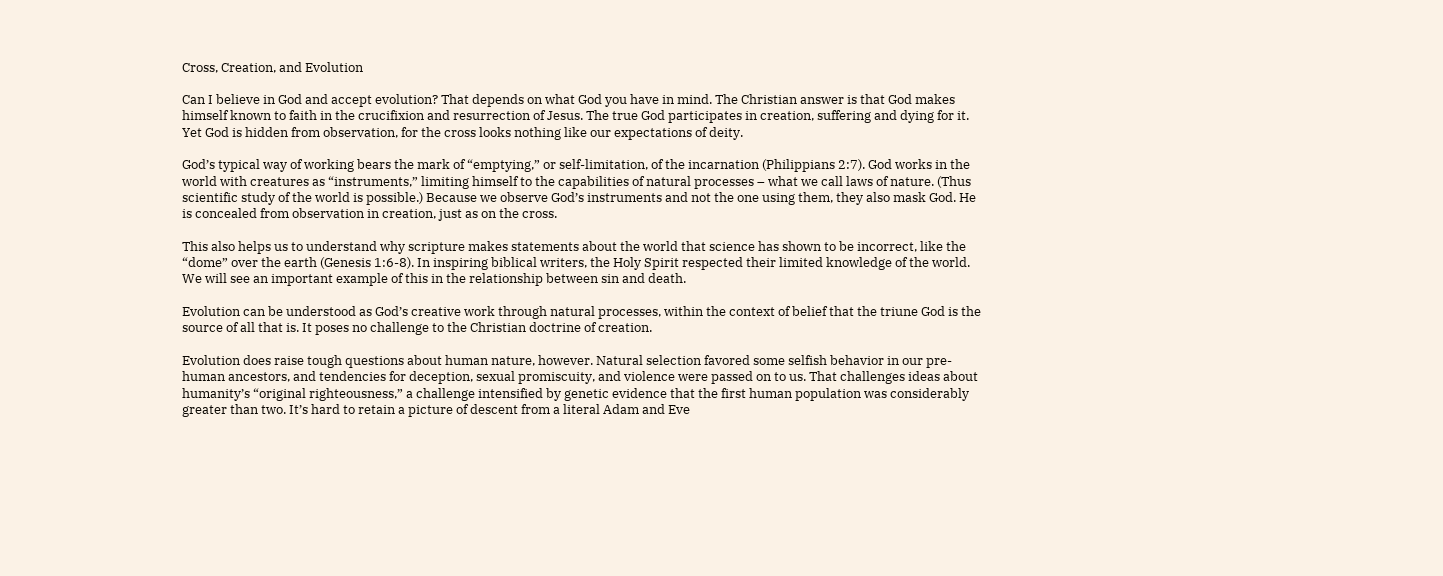Cross, Creation, and Evolution

Can I believe in God and accept evolution? That depends on what God you have in mind. The Christian answer is that God makes himself known to faith in the crucifixion and resurrection of Jesus. The true God participates in creation, suffering and dying for it. Yet God is hidden from observation, for the cross looks nothing like our expectations of deity.

God’s typical way of working bears the mark of “emptying,” or self-limitation, of the incarnation (Philippians 2:7). God works in the world with creatures as “instruments,” limiting himself to the capabilities of natural processes – what we call laws of nature. (Thus scientific study of the world is possible.) Because we observe God’s instruments and not the one using them, they also mask God. He is concealed from observation in creation, just as on the cross.

This also helps us to understand why scripture makes statements about the world that science has shown to be incorrect, like the “dome” over the earth (Genesis 1:6-8). In inspiring biblical writers, the Holy Spirit respected their limited knowledge of the world. We will see an important example of this in the relationship between sin and death.

Evolution can be understood as God’s creative work through natural processes, within the context of belief that the triune God is the source of all that is. It poses no challenge to the Christian doctrine of creation.

Evolution does raise tough questions about human nature, however. Natural selection favored some selfish behavior in our pre-human ancestors, and tendencies for deception, sexual promiscuity, and violence were passed on to us. That challenges ideas about humanity’s “original righteousness,” a challenge intensified by genetic evidence that the first human population was considerably greater than two. It’s hard to retain a picture of descent from a literal Adam and Eve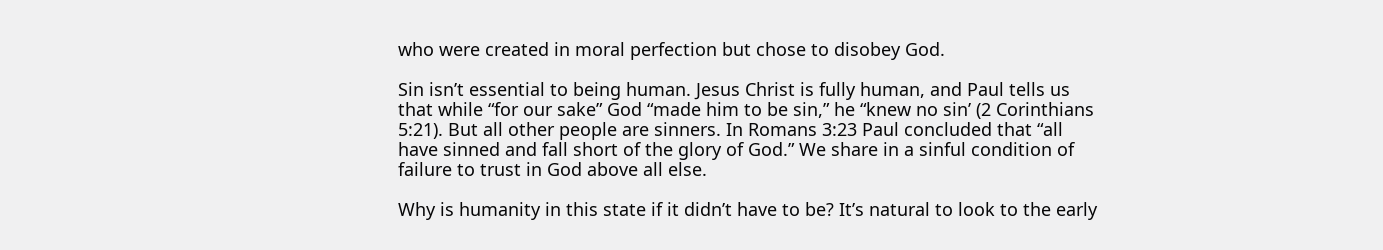who were created in moral perfection but chose to disobey God.

Sin isn’t essential to being human. Jesus Christ is fully human, and Paul tells us that while “for our sake” God “made him to be sin,” he “knew no sin’ (2 Corinthians 5:21). But all other people are sinners. In Romans 3:23 Paul concluded that “all have sinned and fall short of the glory of God.” We share in a sinful condition of failure to trust in God above all else.

Why is humanity in this state if it didn’t have to be? It’s natural to look to the early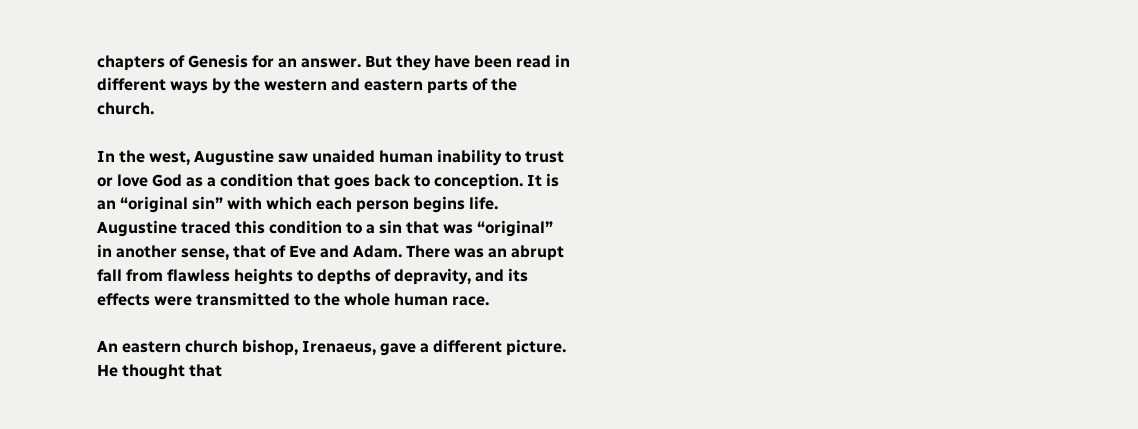chapters of Genesis for an answer. But they have been read in different ways by the western and eastern parts of the church.

In the west, Augustine saw unaided human inability to trust or love God as a condition that goes back to conception. It is an “original sin” with which each person begins life. Augustine traced this condition to a sin that was “original” in another sense, that of Eve and Adam. There was an abrupt fall from flawless heights to depths of depravity, and its effects were transmitted to the whole human race.

An eastern church bishop, Irenaeus, gave a different picture. He thought that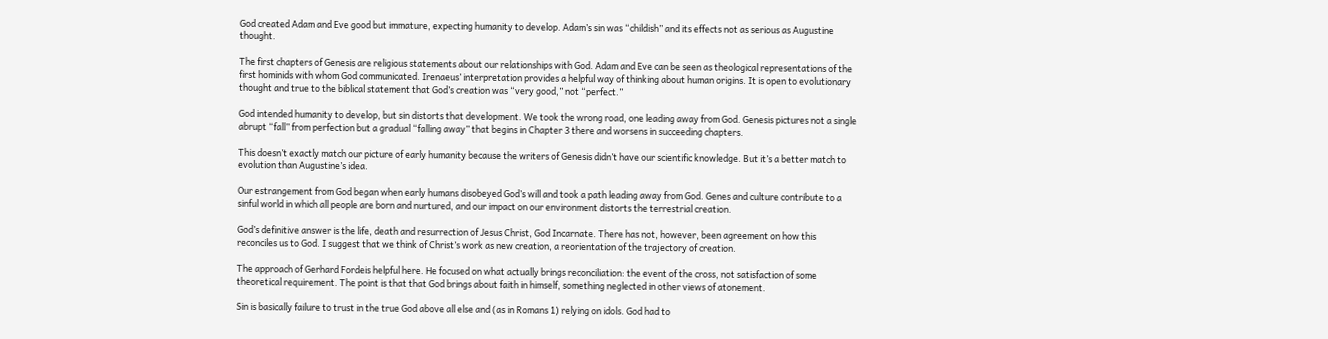God created Adam and Eve good but immature, expecting humanity to develop. Adam’s sin was “childish” and its effects not as serious as Augustine thought.

The first chapters of Genesis are religious statements about our relationships with God. Adam and Eve can be seen as theological representations of the first hominids with whom God communicated. Irenaeus’ interpretation provides a helpful way of thinking about human origins. It is open to evolutionary thought and true to the biblical statement that God’s creation was “very good,” not “perfect.”

God intended humanity to develop, but sin distorts that development. We took the wrong road, one leading away from God. Genesis pictures not a single abrupt “fall” from perfection but a gradual “falling away” that begins in Chapter 3 there and worsens in succeeding chapters.

This doesn’t exactly match our picture of early humanity because the writers of Genesis didn’t have our scientific knowledge. But it’s a better match to evolution than Augustine’s idea.

Our estrangement from God began when early humans disobeyed God’s will and took a path leading away from God. Genes and culture contribute to a sinful world in which all people are born and nurtured, and our impact on our environment distorts the terrestrial creation.

God’s definitive answer is the life, death and resurrection of Jesus Christ, God Incarnate. There has not, however, been agreement on how this reconciles us to God. I suggest that we think of Christ’s work as new creation, a reorientation of the trajectory of creation.

The approach of Gerhard Fordeis helpful here. He focused on what actually brings reconciliation: the event of the cross, not satisfaction of some theoretical requirement. The point is that that God brings about faith in himself, something neglected in other views of atonement.

Sin is basically failure to trust in the true God above all else and (as in Romans 1) relying on idols. God had to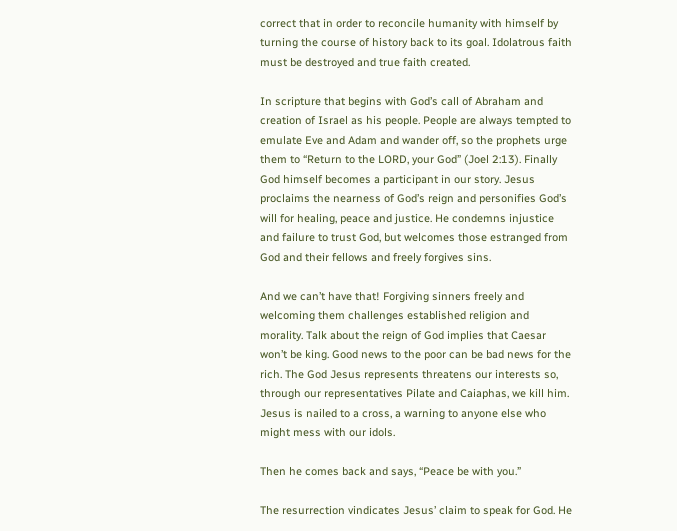correct that in order to reconcile humanity with himself by turning the course of history back to its goal. Idolatrous faith must be destroyed and true faith created.

In scripture that begins with God’s call of Abraham and creation of Israel as his people. People are always tempted to emulate Eve and Adam and wander off, so the prophets urge them to “Return to the LORD, your God” (Joel 2:13). Finally God himself becomes a participant in our story. Jesus proclaims the nearness of God’s reign and personifies God’s will for healing, peace and justice. He condemns injustice and failure to trust God, but welcomes those estranged from God and their fellows and freely forgives sins.

And we can’t have that! Forgiving sinners freely and welcoming them challenges established religion and morality. Talk about the reign of God implies that Caesar won’t be king. Good news to the poor can be bad news for the rich. The God Jesus represents threatens our interests so, through our representatives Pilate and Caiaphas, we kill him. Jesus is nailed to a cross, a warning to anyone else who might mess with our idols.

Then he comes back and says, “Peace be with you.”

The resurrection vindicates Jesus’ claim to speak for God. He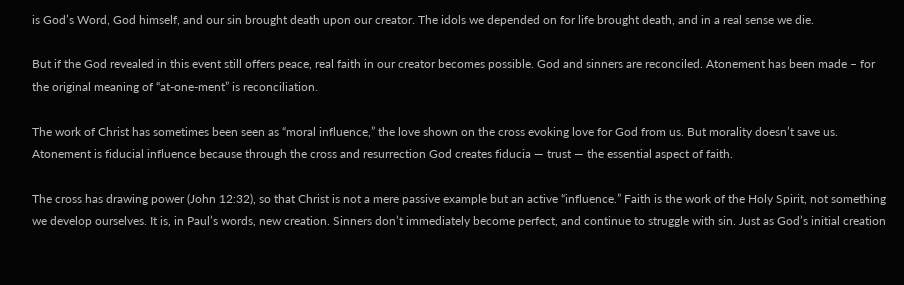is God’s Word, God himself, and our sin brought death upon our creator. The idols we depended on for life brought death, and in a real sense we die.

But if the God revealed in this event still offers peace, real faith in our creator becomes possible. God and sinners are reconciled. Atonement has been made – for the original meaning of “at-one-ment” is reconciliation.

The work of Christ has sometimes been seen as “moral influence,” the love shown on the cross evoking love for God from us. But morality doesn’t save us. Atonement is fiducial influence because through the cross and resurrection God creates fiducia — trust — the essential aspect of faith.

The cross has drawing power (John 12:32), so that Christ is not a mere passive example but an active “influence.” Faith is the work of the Holy Spirit, not something we develop ourselves. It is, in Paul’s words, new creation. Sinners don’t immediately become perfect, and continue to struggle with sin. Just as God’s initial creation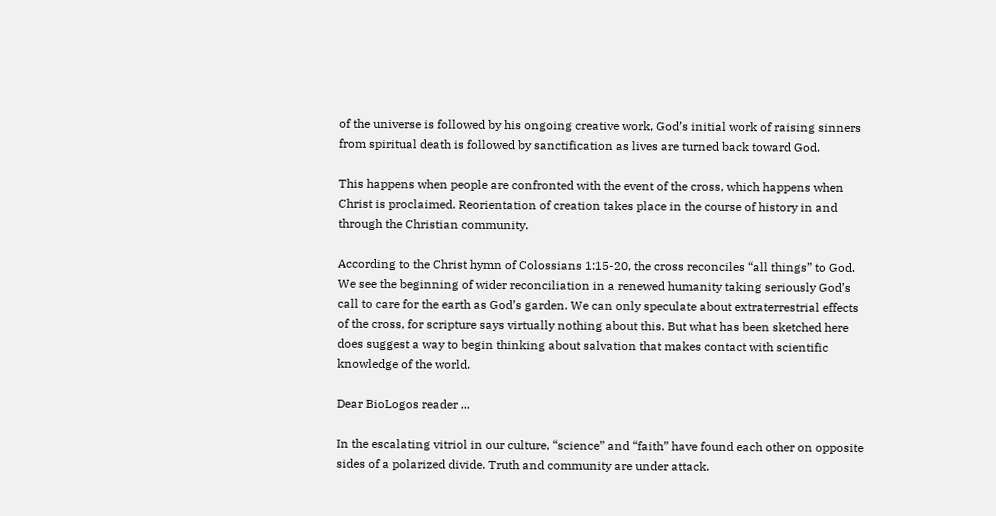of the universe is followed by his ongoing creative work, God’s initial work of raising sinners from spiritual death is followed by sanctification as lives are turned back toward God.

This happens when people are confronted with the event of the cross, which happens when Christ is proclaimed. Reorientation of creation takes place in the course of history in and through the Christian community.

According to the Christ hymn of Colossians 1:15-20, the cross reconciles “all things” to God. We see the beginning of wider reconciliation in a renewed humanity taking seriously God’s call to care for the earth as God’s garden. We can only speculate about extraterrestrial effects of the cross, for scripture says virtually nothing about this. But what has been sketched here does suggest a way to begin thinking about salvation that makes contact with scientific knowledge of the world.

Dear BioLogos reader ...

In the escalating vitriol in our culture, “science” and “faith” have found each other on opposite sides of a polarized divide. Truth and community are under attack.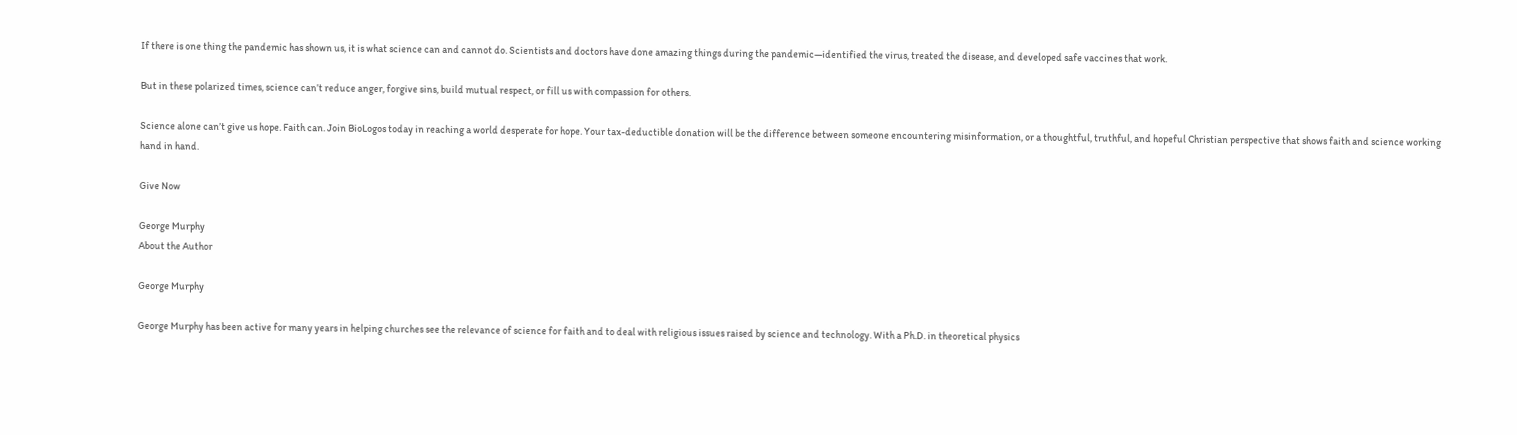If there is one thing the pandemic has shown us, it is what science can and cannot do. Scientists and doctors have done amazing things during the pandemic—identified the virus, treated the disease, and developed safe vaccines that work.

But in these polarized times, science can’t reduce anger, forgive sins, build mutual respect, or fill us with compassion for others.

Science alone can’t give us hope. Faith can. Join BioLogos today in reaching a world desperate for hope. Your tax-deductible donation will be the difference between someone encountering misinformation, or a thoughtful, truthful, and hopeful Christian perspective that shows faith and science working hand in hand.

Give Now

George Murphy
About the Author

George Murphy

George Murphy has been active for many years in helping churches see the relevance of science for faith and to deal with religious issues raised by science and technology. With a Ph.D. in theoretical physics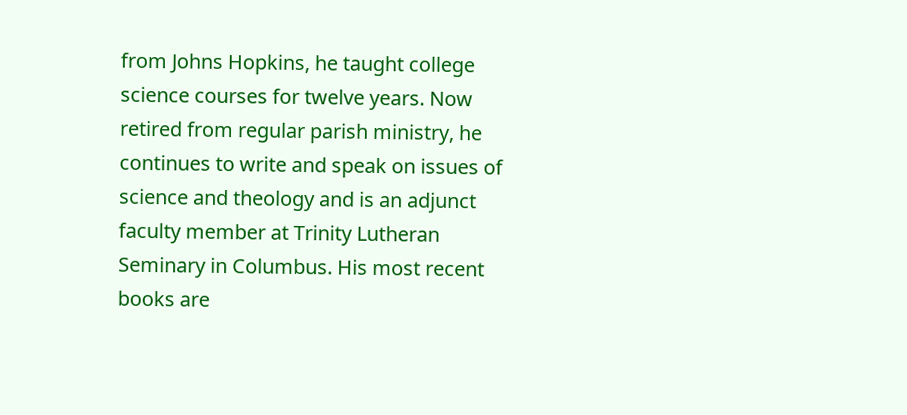from Johns Hopkins, he taught college science courses for twelve years. Now retired from regular parish ministry, he continues to write and speak on issues of science and theology and is an adjunct faculty member at Trinity Lutheran Seminary in Columbus. His most recent books are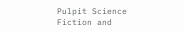Pulpit Science Fiction and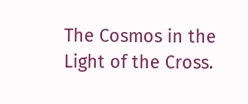The Cosmos in the Light of the Cross.